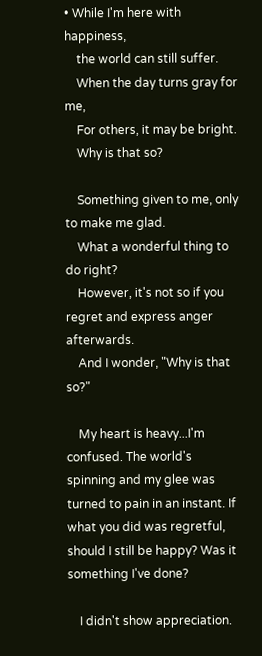• While I'm here with happiness,
    the world can still suffer.
    When the day turns gray for me,
    For others, it may be bright.
    Why is that so?

    Something given to me, only to make me glad.
    What a wonderful thing to do right?
    However, it's not so if you regret and express anger afterwards.
    And I wonder, "Why is that so?"

    My heart is heavy...I'm confused. The world's spinning and my glee was turned to pain in an instant. If what you did was regretful, should I still be happy? Was it something I've done?

    I didn't show appreciation.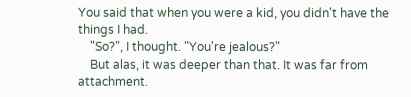You said that when you were a kid, you didn't have the things I had.
    "So?", I thought. "You're jealous?"
    But alas, it was deeper than that. It was far from attachment.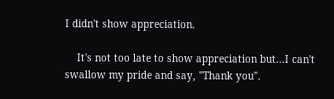I didn't show appreciation.

    It's not too late to show appreciation but...I can't swallow my pride and say, "Thank you".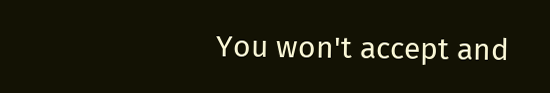You won't accept and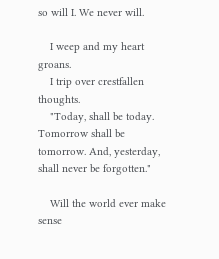so will I. We never will.

    I weep and my heart groans.
    I trip over crestfallen thoughts.
    "Today, shall be today. Tomorrow shall be tomorrow. And, yesterday, shall never be forgotten."

    Will the world ever make sense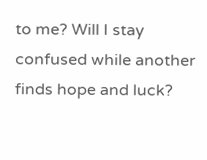to me? Will I stay confused while another finds hope and luck?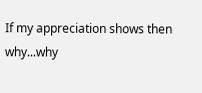If my appreciation shows then why...why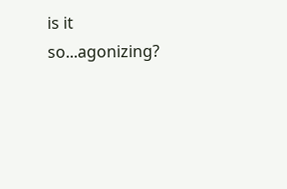is it so...agonizing?